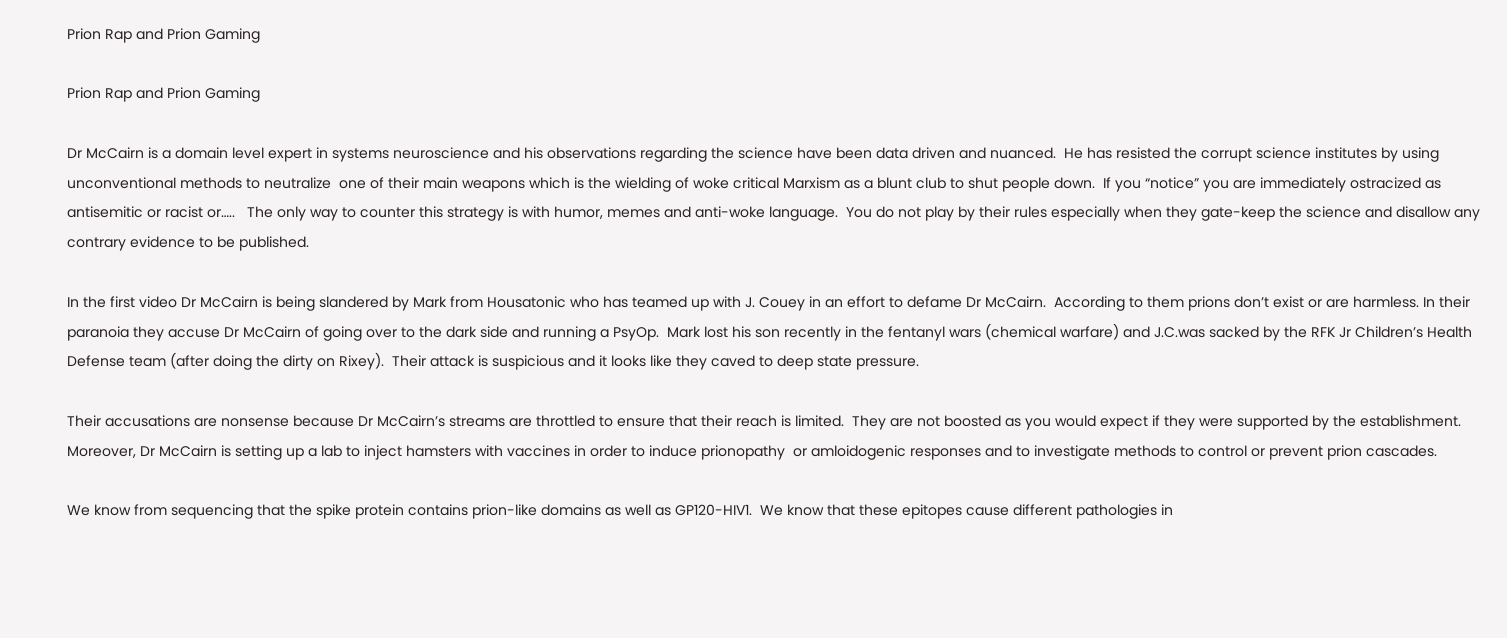Prion Rap and Prion Gaming

Prion Rap and Prion Gaming

Dr McCairn is a domain level expert in systems neuroscience and his observations regarding the science have been data driven and nuanced.  He has resisted the corrupt science institutes by using unconventional methods to neutralize  one of their main weapons which is the wielding of woke critical Marxism as a blunt club to shut people down.  If you “notice” you are immediately ostracized as antisemitic or racist or…..   The only way to counter this strategy is with humor, memes and anti-woke language.  You do not play by their rules especially when they gate-keep the science and disallow any contrary evidence to be published.

In the first video Dr McCairn is being slandered by Mark from Housatonic who has teamed up with J. Couey in an effort to defame Dr McCairn.  According to them prions don’t exist or are harmless. In their paranoia they accuse Dr McCairn of going over to the dark side and running a PsyOp.  Mark lost his son recently in the fentanyl wars (chemical warfare) and J.C.was sacked by the RFK Jr Children’s Health Defense team (after doing the dirty on Rixey).  Their attack is suspicious and it looks like they caved to deep state pressure.

Their accusations are nonsense because Dr McCairn’s streams are throttled to ensure that their reach is limited.  They are not boosted as you would expect if they were supported by the establishment. Moreover, Dr McCairn is setting up a lab to inject hamsters with vaccines in order to induce prionopathy  or amloidogenic responses and to investigate methods to control or prevent prion cascades.

We know from sequencing that the spike protein contains prion-like domains as well as GP120-HIV1.  We know that these epitopes cause different pathologies in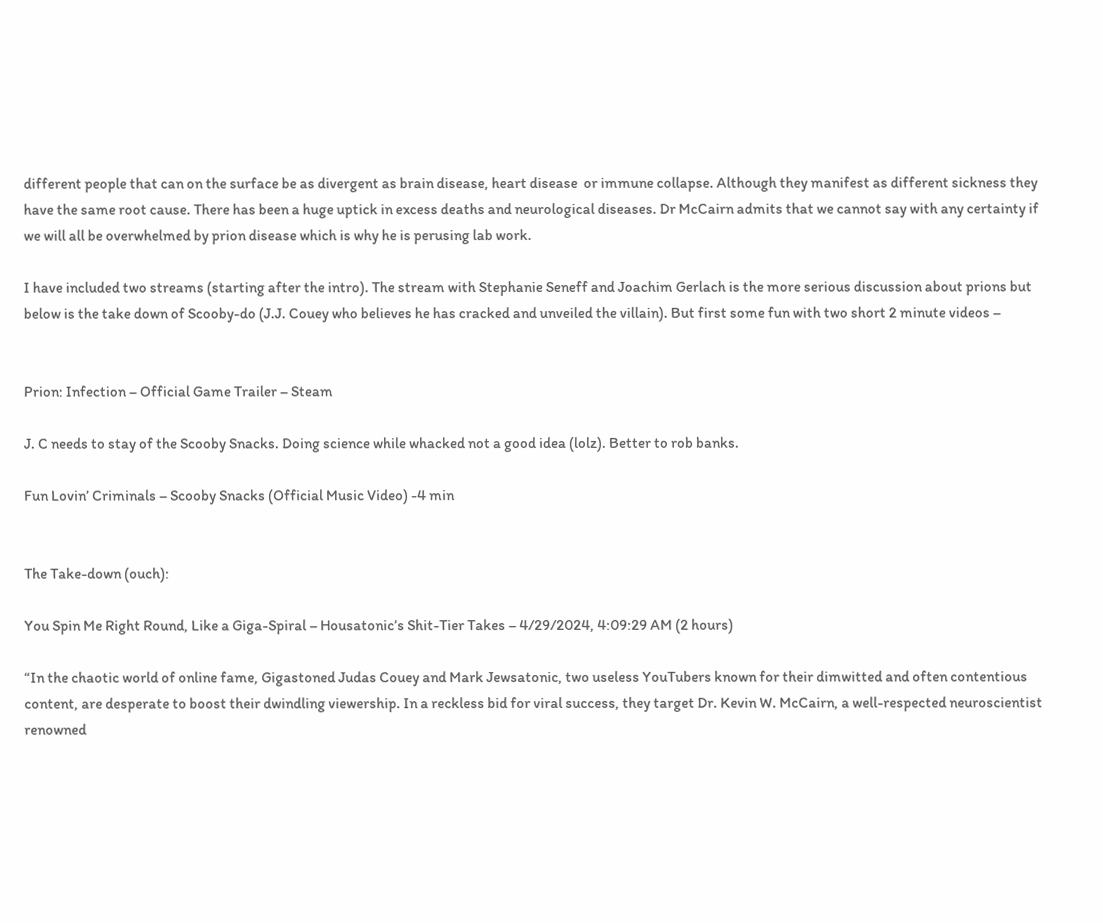different people that can on the surface be as divergent as brain disease, heart disease  or immune collapse. Although they manifest as different sickness they have the same root cause. There has been a huge uptick in excess deaths and neurological diseases. Dr McCairn admits that we cannot say with any certainty if we will all be overwhelmed by prion disease which is why he is perusing lab work.

I have included two streams (starting after the intro). The stream with Stephanie Seneff and Joachim Gerlach is the more serious discussion about prions but below is the take down of Scooby-do (J.J. Couey who believes he has cracked and unveiled the villain). But first some fun with two short 2 minute videos –


Prion: Infection – Official Game Trailer – Steam

J. C needs to stay of the Scooby Snacks. Doing science while whacked not a good idea (lolz). Better to rob banks.

Fun Lovin’ Criminals – Scooby Snacks (Official Music Video) -4 min


The Take-down (ouch):

You Spin Me Right Round, Like a Giga-Spiral – Housatonic’s Shit-Tier Takes – 4/29/2024, 4:09:29 AM (2 hours)

“In the chaotic world of online fame, Gigastoned Judas Couey and Mark Jewsatonic, two useless YouTubers known for their dimwitted and often contentious content, are desperate to boost their dwindling viewership. In a reckless bid for viral success, they target Dr. Kevin W. McCairn, a well-respected neuroscientist renowned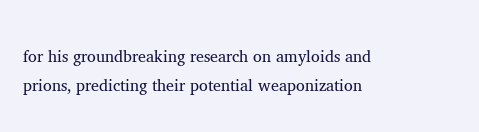for his groundbreaking research on amyloids and prions, predicting their potential weaponization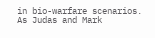in bio-warfare scenarios.
As Judas and Mark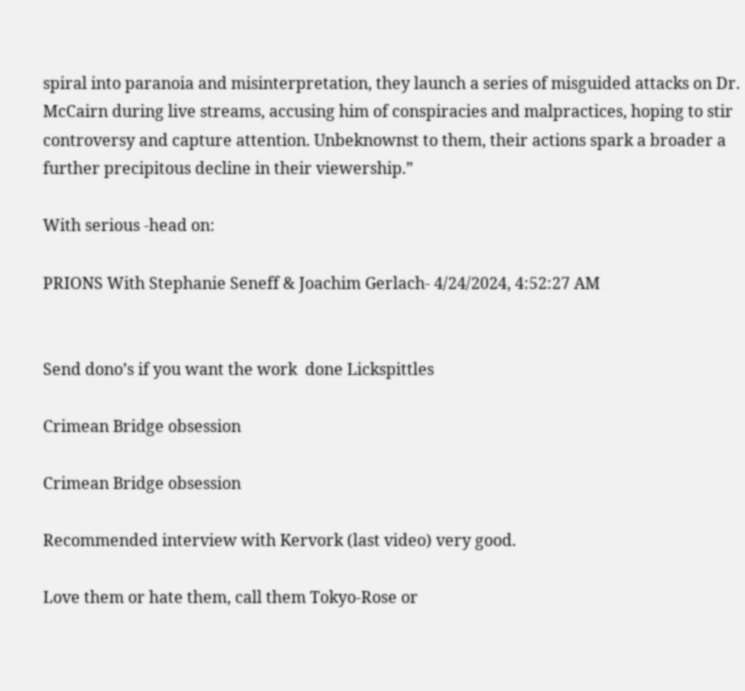spiral into paranoia and misinterpretation, they launch a series of misguided attacks on Dr. McCairn during live streams, accusing him of conspiracies and malpractices, hoping to stir controversy and capture attention. Unbeknownst to them, their actions spark a broader a further precipitous decline in their viewership.”

With serious -head on:

PRIONS With Stephanie Seneff & Joachim Gerlach- 4/24/2024, 4:52:27 AM


Send dono’s if you want the work  done Lickspittles

Crimean Bridge obsession

Crimean Bridge obsession

Recommended interview with Kervork (last video) very good.

Love them or hate them, call them Tokyo-Rose or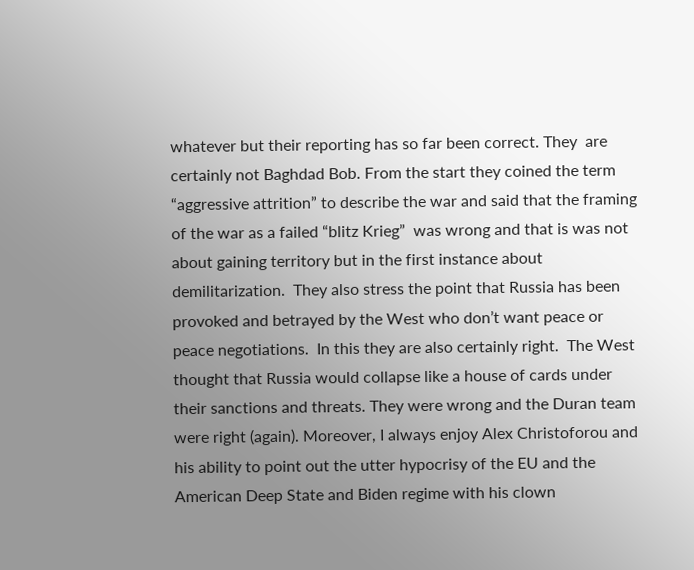whatever but their reporting has so far been correct. They  are certainly not Baghdad Bob. From the start they coined the term “aggressive attrition” to describe the war and said that the framing of the war as a failed “blitz Krieg”  was wrong and that is was not about gaining territory but in the first instance about demilitarization.  They also stress the point that Russia has been provoked and betrayed by the West who don’t want peace or peace negotiations.  In this they are also certainly right.  The West thought that Russia would collapse like a house of cards under their sanctions and threats. They were wrong and the Duran team were right (again). Moreover, I always enjoy Alex Christoforou and his ability to point out the utter hypocrisy of the EU and the American Deep State and Biden regime with his clown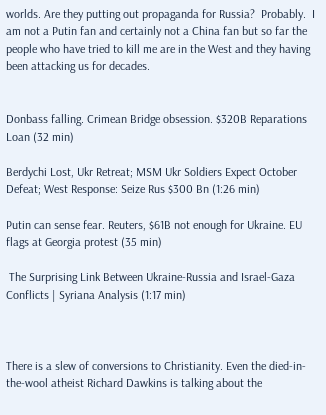worlds. Are they putting out propaganda for Russia?  Probably.  I am not a Putin fan and certainly not a China fan but so far the people who have tried to kill me are in the West and they having been attacking us for decades.


Donbass falling. Crimean Bridge obsession. $320B Reparations Loan (32 min)

Berdychi Lost, Ukr Retreat; MSM Ukr Soldiers Expect October Defeat; West Response: Seize Rus $300 Bn (1:26 min)

Putin can sense fear. Reuters, $61B not enough for Ukraine. EU flags at Georgia protest (35 min)

 The Surprising Link Between Ukraine-Russia and Israel-Gaza Conflicts | Syriana Analysis (1:17 min)



There is a slew of conversions to Christianity. Even the died-in-the-wool atheist Richard Dawkins is talking about the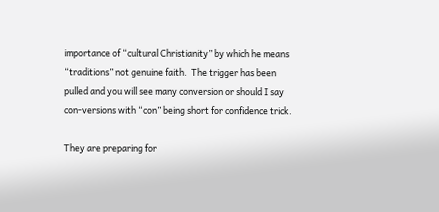importance of “cultural Christianity” by which he means “traditions” not genuine faith.  The trigger has been pulled and you will see many conversion or should I say con-versions with “con” being short for confidence trick.

They are preparing for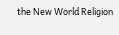the New World Religion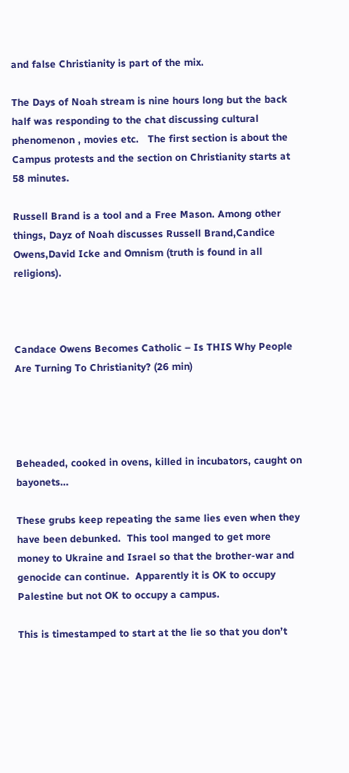and false Christianity is part of the mix.

The Days of Noah stream is nine hours long but the back half was responding to the chat discussing cultural phenomenon , movies etc.   The first section is about the Campus protests and the section on Christianity starts at 58 minutes.

Russell Brand is a tool and a Free Mason. Among other things, Dayz of Noah discusses Russell Brand,Candice Owens,David Icke and Omnism (truth is found in all religions).



Candace Owens Becomes Catholic – Is THIS Why People Are Turning To Christianity? (26 min)




Beheaded, cooked in ovens, killed in incubators, caught on bayonets…

These grubs keep repeating the same lies even when they have been debunked.  This tool manged to get more money to Ukraine and Israel so that the brother-war and genocide can continue.  Apparently it is OK to occupy Palestine but not OK to occupy a campus.

This is timestamped to start at the lie so that you don’t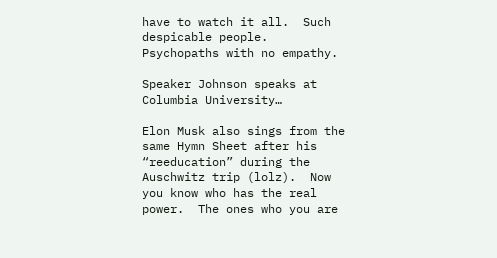have to watch it all.  Such despicable people. Psychopaths with no empathy.

Speaker Johnson speaks at Columbia University…

Elon Musk also sings from the same Hymn Sheet after his “reeducation” during the Auschwitz trip (lolz).  Now you know who has the real power.  The ones who you are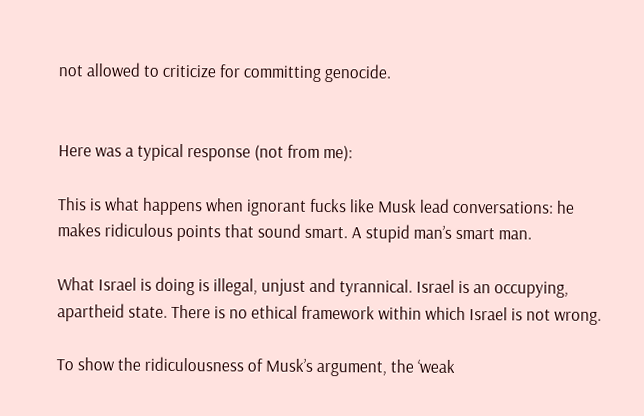not allowed to criticize for committing genocide.


Here was a typical response (not from me):

This is what happens when ignorant fucks like Musk lead conversations: he makes ridiculous points that sound smart. A stupid man’s smart man.

What Israel is doing is illegal, unjust and tyrannical. Israel is an occupying, apartheid state. There is no ethical framework within which Israel is not wrong.

To show the ridiculousness of Musk’s argument, the ‘weak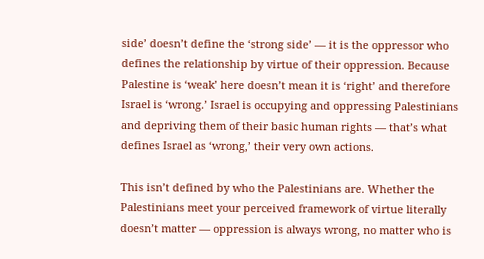side’ doesn’t define the ‘strong side’ — it is the oppressor who defines the relationship by virtue of their oppression. Because Palestine is ‘weak’ here doesn’t mean it is ‘right’ and therefore Israel is ‘wrong.’ Israel is occupying and oppressing Palestinians and depriving them of their basic human rights — that’s what defines Israel as ‘wrong,’ their very own actions.

This isn’t defined by who the Palestinians are. Whether the Palestinians meet your perceived framework of virtue literally doesn’t matter — oppression is always wrong, no matter who is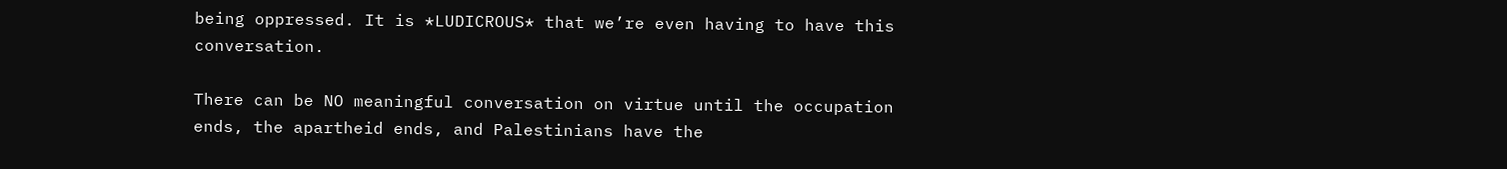being oppressed. It is *LUDICROUS* that we’re even having to have this conversation.

There can be NO meaningful conversation on virtue until the occupation ends, the apartheid ends, and Palestinians have the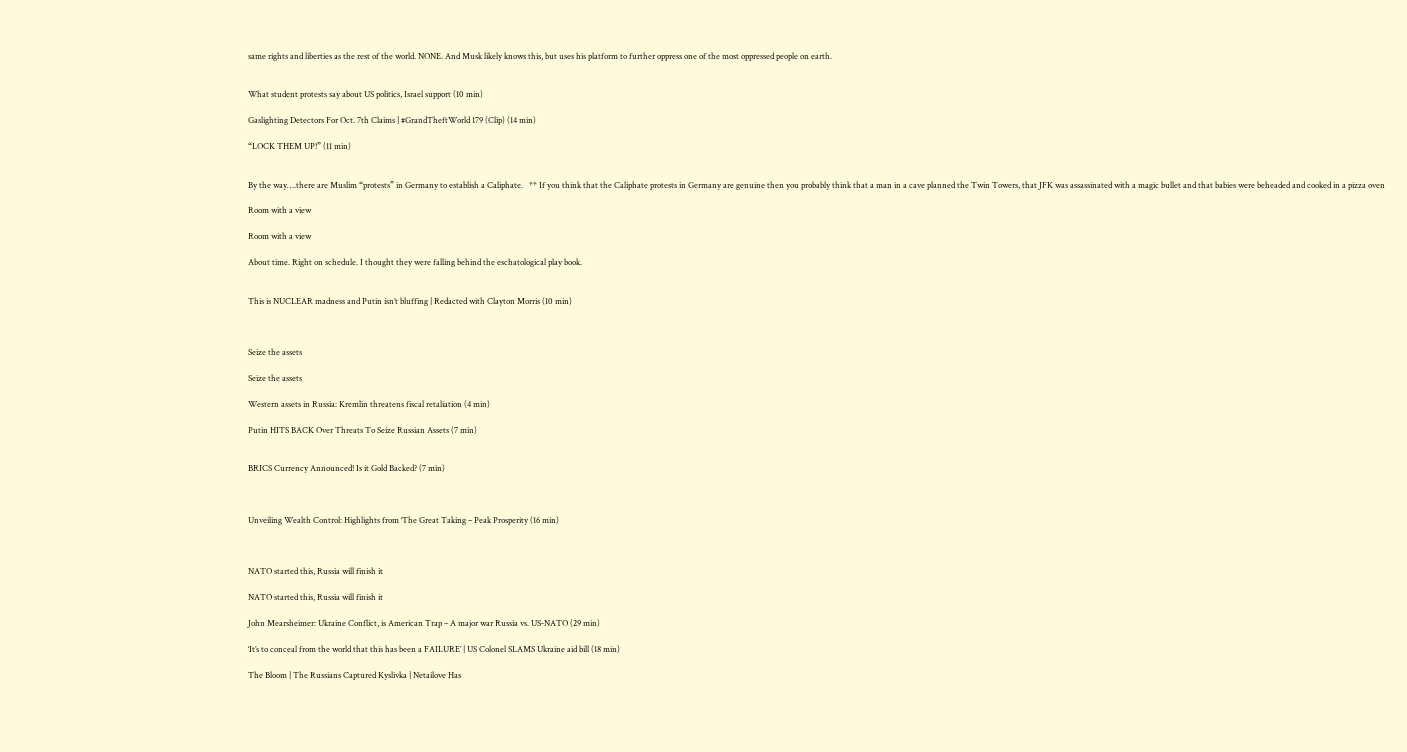same rights and liberties as the rest of the world. NONE. And Musk likely knows this, but uses his platform to further oppress one of the most oppressed people on earth.


What student protests say about US politics, Israel support (10 min)

Gaslighting Detectors For Oct. 7th Claims | #GrandTheftWorld 179 (Clip) (14 min)

“LOCK THEM UP!” (11 min)


By the way….there are Muslim “protests” in Germany to establish a Caliphate.   ** If you think that the Caliphate protests in Germany are genuine then you probably think that a man in a cave planned the Twin Towers, that JFK was assassinated with a magic bullet and that babies were beheaded and cooked in a pizza oven

Room with a view

Room with a view

About time. Right on schedule. I thought they were falling behind the eschatological play book.


This is NUCLEAR madness and Putin isn’t bluffing | Redacted with Clayton Morris (10 min)



Seize the assets

Seize the assets

Western assets in Russia: Kremlin threatens fiscal retaliation (4 min)

Putin HITS BACK Over Threats To Seize Russian Assets (7 min)


BRICS Currency Announced! Is it Gold Backed? (7 min)



Unveiling Wealth Control: Highlights from ‘The Great Taking – Peak Prosperity (16 min)



NATO started this, Russia will finish it

NATO started this, Russia will finish it

John Mearsheimer: Ukraine Conflict, is American Trap – A major war Russia vs. US-NATO (29 min)

‘It’s to conceal from the world that this has been a FAILURE’ | US Colonel SLAMS Ukraine aid bill (18 min)

The Bloom | The Russians Captured Kyslivka | Netailove Has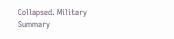Collapsed. Military Summary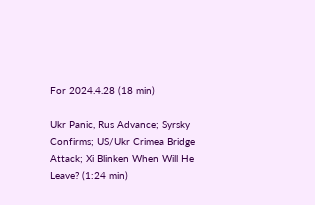For 2024.4.28 (18 min)

Ukr Panic, Rus Advance; Syrsky Confirms; US/Ukr Crimea Bridge Attack; Xi Blinken When Will He Leave? (1:24 min)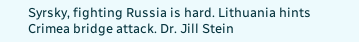Syrsky, fighting Russia is hard. Lithuania hints Crimea bridge attack. Dr. Jill Stein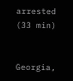arrested (33 min)


Georgia,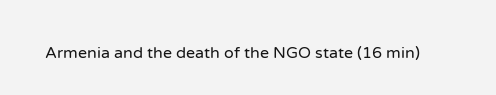Armenia and the death of the NGO state (16 min)